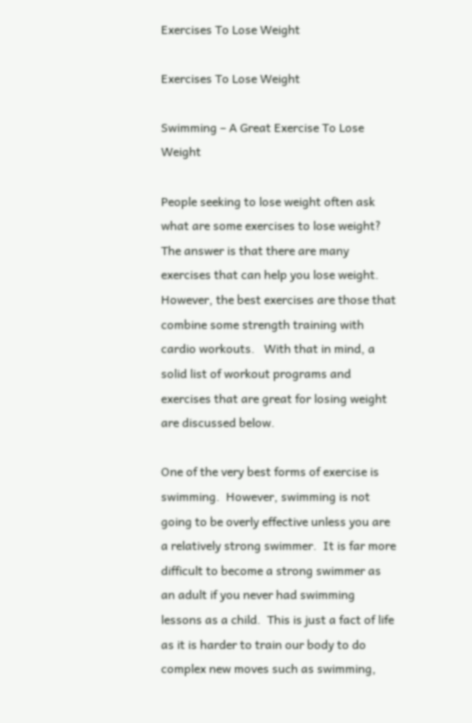Exercises To Lose Weight

Exercises To Lose Weight

Swimming – A Great Exercise To Lose Weight

People seeking to lose weight often ask what are some exercises to lose weight?  The answer is that there are many exercises that can help you lose weight.  However, the best exercises are those that combine some strength training with cardio workouts.   With that in mind, a solid list of workout programs and exercises that are great for losing weight are discussed below.

One of the very best forms of exercise is swimming.  However, swimming is not going to be overly effective unless you are a relatively strong swimmer.  It is far more difficult to become a strong swimmer as an adult if you never had swimming lessons as a child.  This is just a fact of life as it is harder to train our body to do complex new moves such as swimming,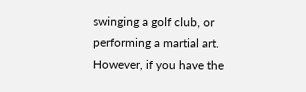swinging a golf club, or performing a martial art.  However, if you have the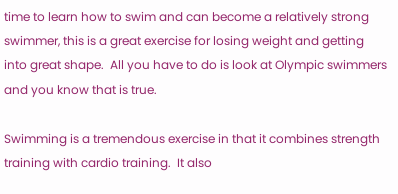time to learn how to swim and can become a relatively strong swimmer, this is a great exercise for losing weight and getting into great shape.  All you have to do is look at Olympic swimmers and you know that is true.

Swimming is a tremendous exercise in that it combines strength training with cardio training.  It also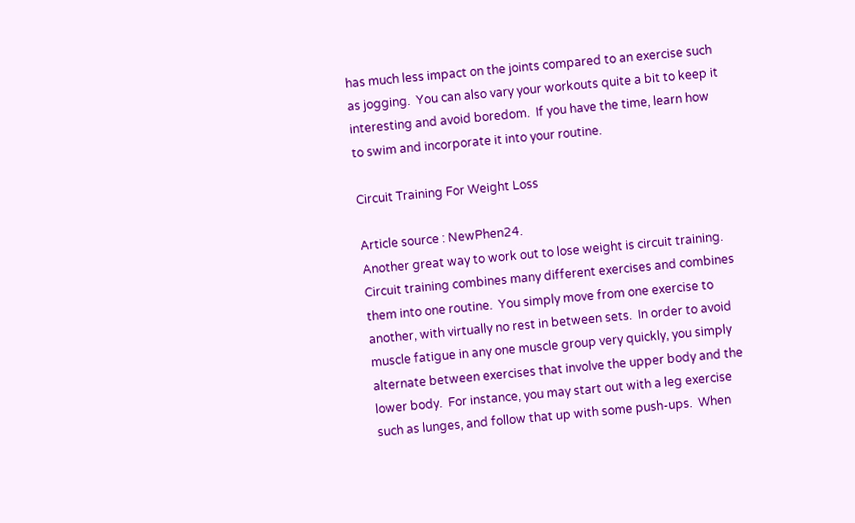has much less impact on the joints compared to an exercise such as jogging.  You can also vary your workouts quite a bit to keep it interesting and avoid boredom.  If you have the time, learn how to swim and incorporate it into your routine.

Circuit Training For Weight Loss

Article source : NewPhen24.
Another great way to work out to lose weight is circuit training.  Circuit training combines many different exercises and combines them into one routine.  You simply move from one exercise to another, with virtually no rest in between sets.  In order to avoid muscle fatigue in any one muscle group very quickly, you simply alternate between exercises that involve the upper body and the lower body.  For instance, you may start out with a leg exercise such as lunges, and follow that up with some push-ups.  When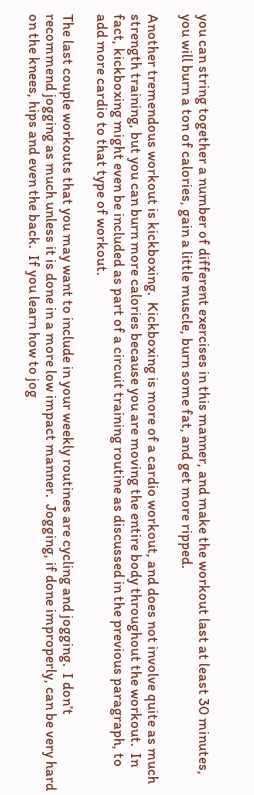you can string together a number of different exercises in this manner, and make the workout last at least 30 minutes, you will burn a ton of calories, gain a little muscle, burn some fat, and get more ripped.

Another tremendous workout is kickboxing.  Kickboxing is more of a cardio workout, and does not involve quite as much strength training, but you can burn more calories because you are moving the entire body throughout the workout.  In fact, kickboxing might even be included as part of a circuit training routine as discussed in the previous paragraph, to add more cardio to that type of workout.

The last couple workouts that you may want to include in your weekly routines are cycling and jogging.  I don’t recommend jogging as much unless it is done in a more low impact manner.  Jogging, if done improperly, can be very hard on the knees, hips and even the back.  If you learn how to jog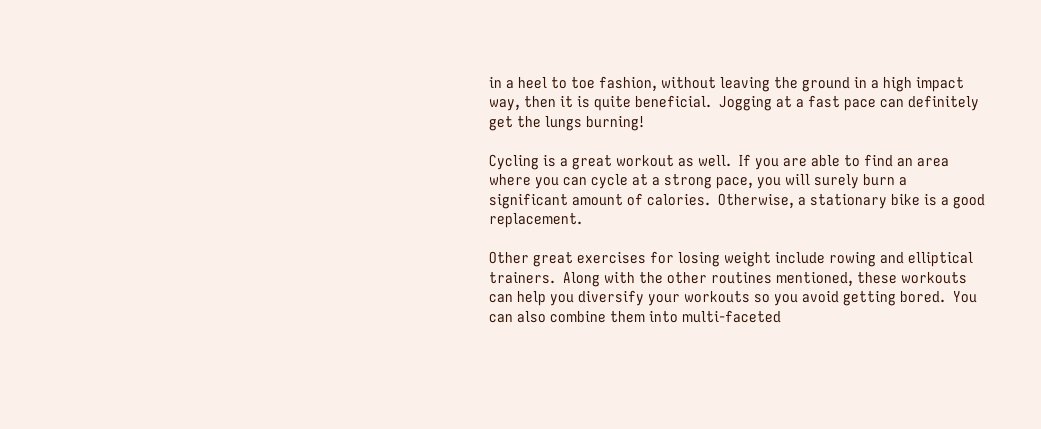in a heel to toe fashion, without leaving the ground in a high impact way, then it is quite beneficial.  Jogging at a fast pace can definitely get the lungs burning!

Cycling is a great workout as well.  If you are able to find an area where you can cycle at a strong pace, you will surely burn a significant amount of calories.  Otherwise, a stationary bike is a good replacement.

Other great exercises for losing weight include rowing and elliptical trainers.  Along with the other routines mentioned, these workouts can help you diversify your workouts so you avoid getting bored.  You can also combine them into multi-faceted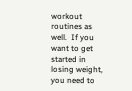workout routines as well.  If you want to get started in losing weight, you need to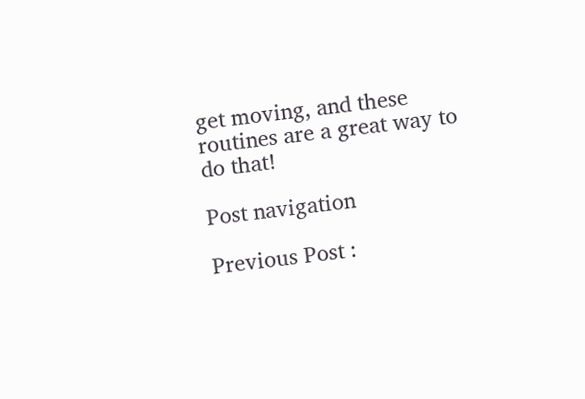get moving, and these routines are a great way to do that!

Post navigation

Previous Post :